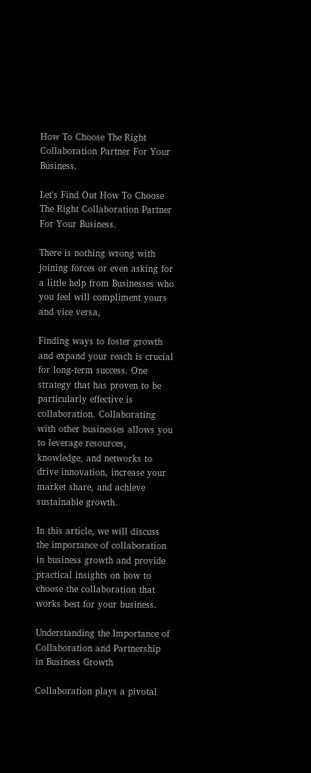How To Choose The Right Collaboration Partner For Your Business.

Let's Find Out How To Choose The Right Collaboration Partner For Your Business.

There is nothing wrong with joining forces or even asking for a little help from Businesses who you feel will compliment yours and vice versa,

Finding ways to foster growth and expand your reach is crucial for long-term success. One strategy that has proven to be particularly effective is collaboration. Collaborating with other businesses allows you to leverage resources, knowledge, and networks to drive innovation, increase your market share, and achieve sustainable growth.

In this article, we will discuss the importance of collaboration in business growth and provide practical insights on how to choose the collaboration that works best for your business.

Understanding the Importance of Collaboration and Partnership in Business Growth

Collaboration plays a pivotal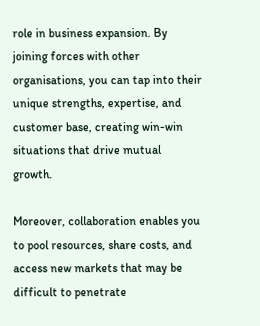role in business expansion. By joining forces with other organisations, you can tap into their unique strengths, expertise, and customer base, creating win-win situations that drive mutual growth.

Moreover, collaboration enables you to pool resources, share costs, and access new markets that may be difficult to penetrate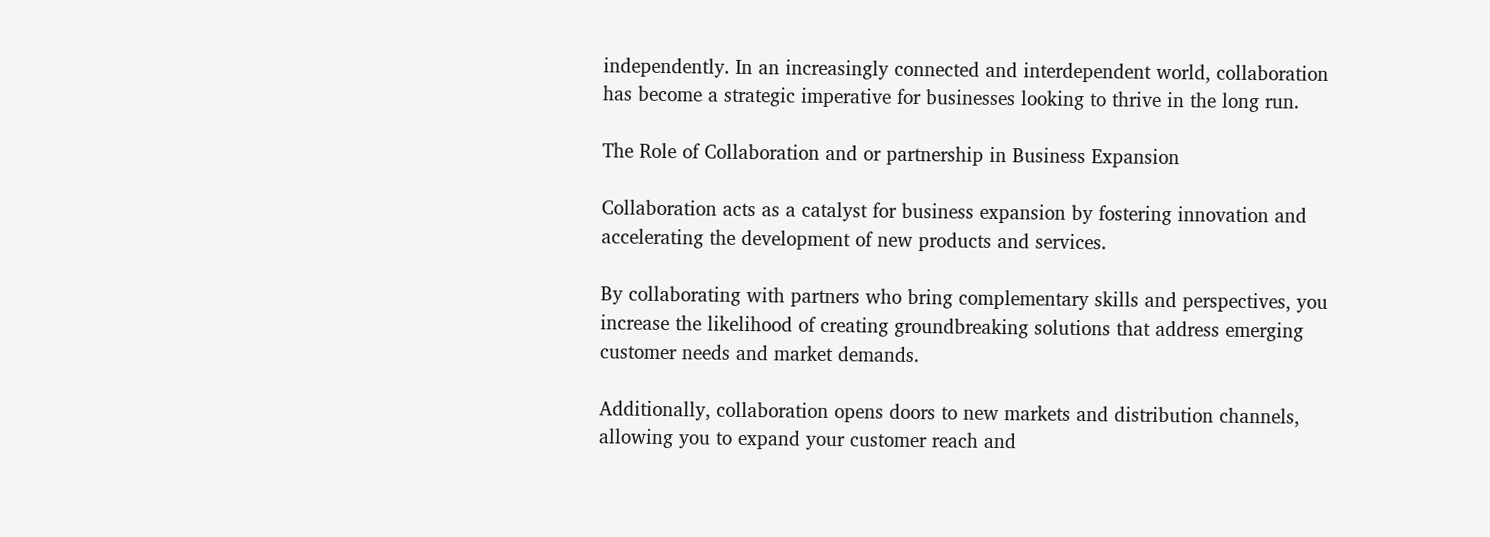independently. In an increasingly connected and interdependent world, collaboration has become a strategic imperative for businesses looking to thrive in the long run.

The Role of Collaboration and or partnership in Business Expansion

Collaboration acts as a catalyst for business expansion by fostering innovation and accelerating the development of new products and services.

By collaborating with partners who bring complementary skills and perspectives, you increase the likelihood of creating groundbreaking solutions that address emerging customer needs and market demands.

Additionally, collaboration opens doors to new markets and distribution channels, allowing you to expand your customer reach and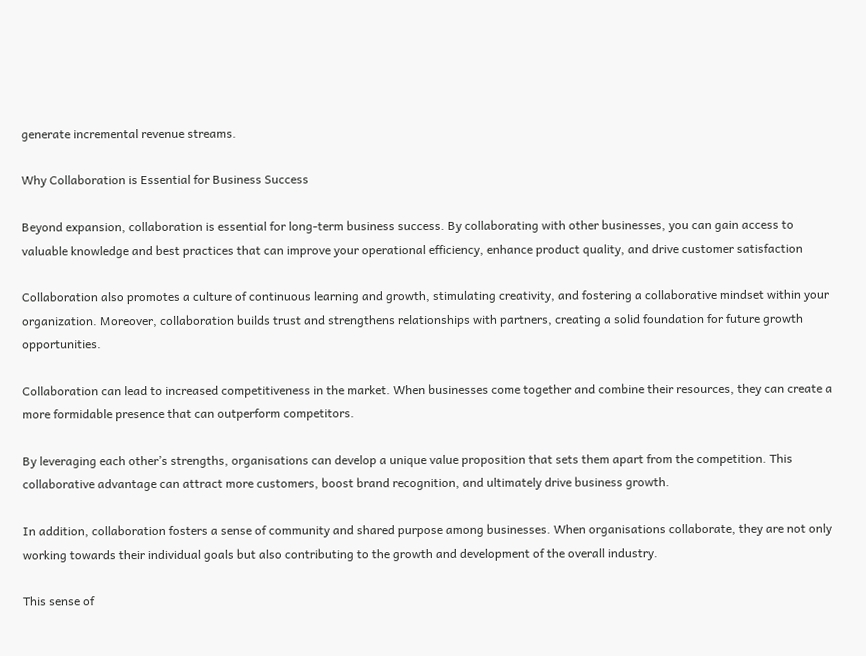generate incremental revenue streams.

Why Collaboration is Essential for Business Success

Beyond expansion, collaboration is essential for long-term business success. By collaborating with other businesses, you can gain access to valuable knowledge and best practices that can improve your operational efficiency, enhance product quality, and drive customer satisfaction

Collaboration also promotes a culture of continuous learning and growth, stimulating creativity, and fostering a collaborative mindset within your organization. Moreover, collaboration builds trust and strengthens relationships with partners, creating a solid foundation for future growth opportunities.

Collaboration can lead to increased competitiveness in the market. When businesses come together and combine their resources, they can create a more formidable presence that can outperform competitors.

By leveraging each other’s strengths, organisations can develop a unique value proposition that sets them apart from the competition. This collaborative advantage can attract more customers, boost brand recognition, and ultimately drive business growth.

In addition, collaboration fosters a sense of community and shared purpose among businesses. When organisations collaborate, they are not only working towards their individual goals but also contributing to the growth and development of the overall industry.

This sense of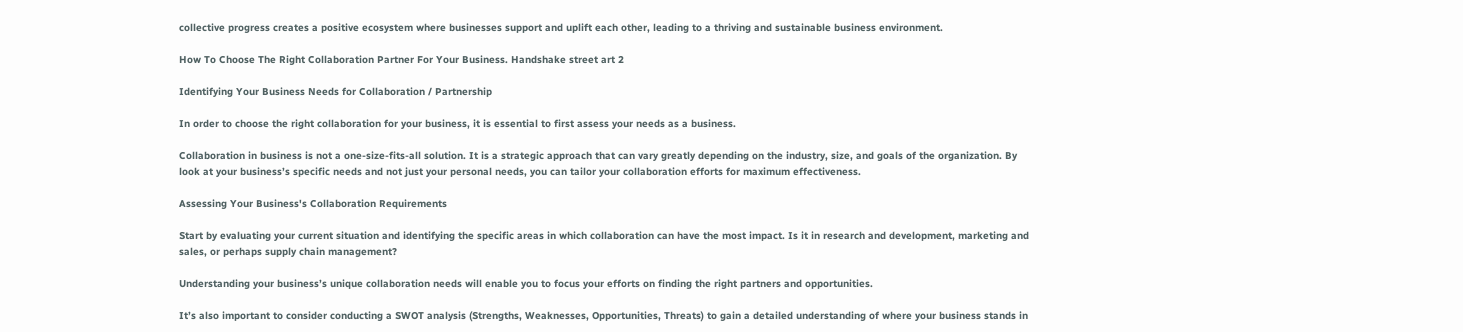collective progress creates a positive ecosystem where businesses support and uplift each other, leading to a thriving and sustainable business environment.

How To Choose The Right Collaboration Partner For Your Business. Handshake street art 2

Identifying Your Business Needs for Collaboration / Partnership

In order to choose the right collaboration for your business, it is essential to first assess your needs as a business.

Collaboration in business is not a one-size-fits-all solution. It is a strategic approach that can vary greatly depending on the industry, size, and goals of the organization. By look at your business’s specific needs and not just your personal needs, you can tailor your collaboration efforts for maximum effectiveness.

Assessing Your Business's Collaboration Requirements

Start by evaluating your current situation and identifying the specific areas in which collaboration can have the most impact. Is it in research and development, marketing and sales, or perhaps supply chain management?

Understanding your business’s unique collaboration needs will enable you to focus your efforts on finding the right partners and opportunities.

It’s also important to consider conducting a SWOT analysis (Strengths, Weaknesses, Opportunities, Threats) to gain a detailed understanding of where your business stands in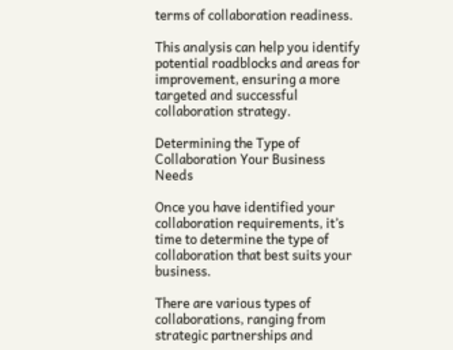terms of collaboration readiness.

This analysis can help you identify potential roadblocks and areas for improvement, ensuring a more targeted and successful collaboration strategy.

Determining the Type of Collaboration Your Business Needs

Once you have identified your collaboration requirements, it’s time to determine the type of collaboration that best suits your business.

There are various types of collaborations, ranging from strategic partnerships and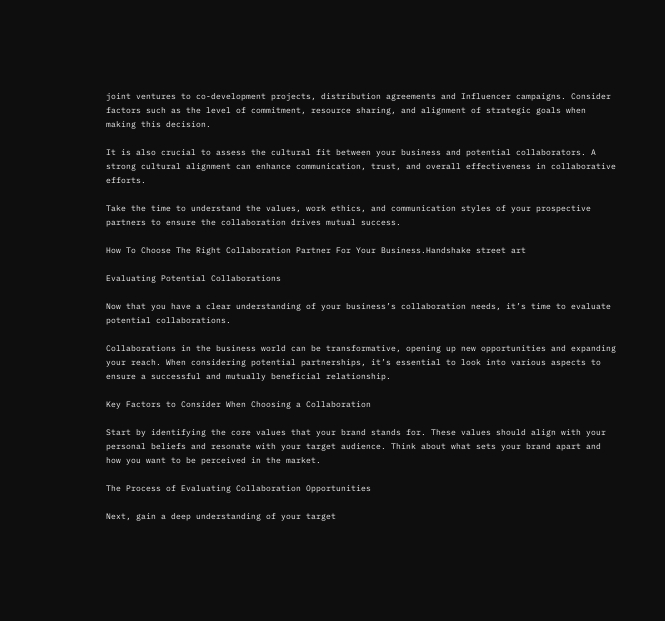joint ventures to co-development projects, distribution agreements and Influencer campaigns. Consider factors such as the level of commitment, resource sharing, and alignment of strategic goals when making this decision.

It is also crucial to assess the cultural fit between your business and potential collaborators. A strong cultural alignment can enhance communication, trust, and overall effectiveness in collaborative efforts.

Take the time to understand the values, work ethics, and communication styles of your prospective partners to ensure the collaboration drives mutual success.

How To Choose The Right Collaboration Partner For Your Business.Handshake street art

Evaluating Potential Collaborations

Now that you have a clear understanding of your business’s collaboration needs, it’s time to evaluate potential collaborations.

Collaborations in the business world can be transformative, opening up new opportunities and expanding your reach. When considering potential partnerships, it’s essential to look into various aspects to ensure a successful and mutually beneficial relationship.

Key Factors to Consider When Choosing a Collaboration

Start by identifying the core values that your brand stands for. These values should align with your personal beliefs and resonate with your target audience. Think about what sets your brand apart and how you want to be perceived in the market.

The Process of Evaluating Collaboration Opportunities

Next, gain a deep understanding of your target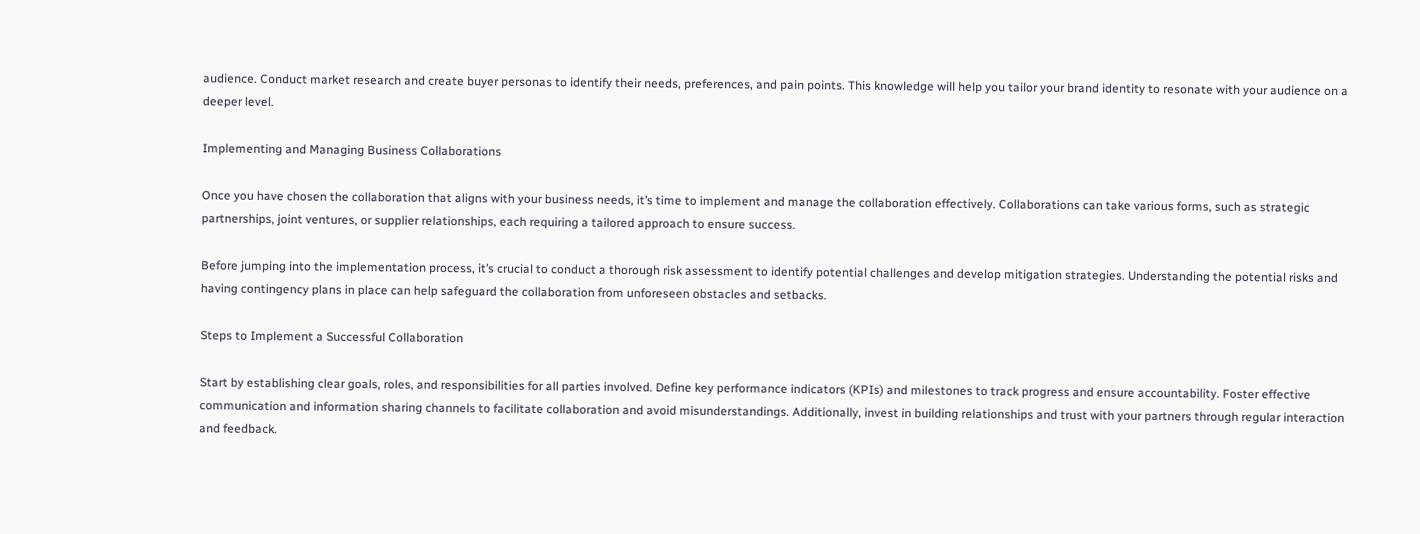audience. Conduct market research and create buyer personas to identify their needs, preferences, and pain points. This knowledge will help you tailor your brand identity to resonate with your audience on a deeper level.

Implementing and Managing Business Collaborations

Once you have chosen the collaboration that aligns with your business needs, it’s time to implement and manage the collaboration effectively. Collaborations can take various forms, such as strategic partnerships, joint ventures, or supplier relationships, each requiring a tailored approach to ensure success.

Before jumping into the implementation process, it’s crucial to conduct a thorough risk assessment to identify potential challenges and develop mitigation strategies. Understanding the potential risks and having contingency plans in place can help safeguard the collaboration from unforeseen obstacles and setbacks.

Steps to Implement a Successful Collaboration

Start by establishing clear goals, roles, and responsibilities for all parties involved. Define key performance indicators (KPIs) and milestones to track progress and ensure accountability. Foster effective communication and information sharing channels to facilitate collaboration and avoid misunderstandings. Additionally, invest in building relationships and trust with your partners through regular interaction and feedback.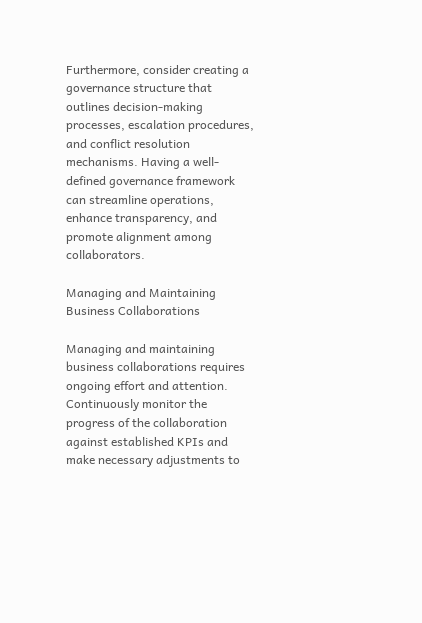Furthermore, consider creating a governance structure that outlines decision-making processes, escalation procedures, and conflict resolution mechanisms. Having a well-defined governance framework can streamline operations, enhance transparency, and promote alignment among collaborators.

Managing and Maintaining Business Collaborations

Managing and maintaining business collaborations requires ongoing effort and attention. Continuously monitor the progress of the collaboration against established KPIs and make necessary adjustments to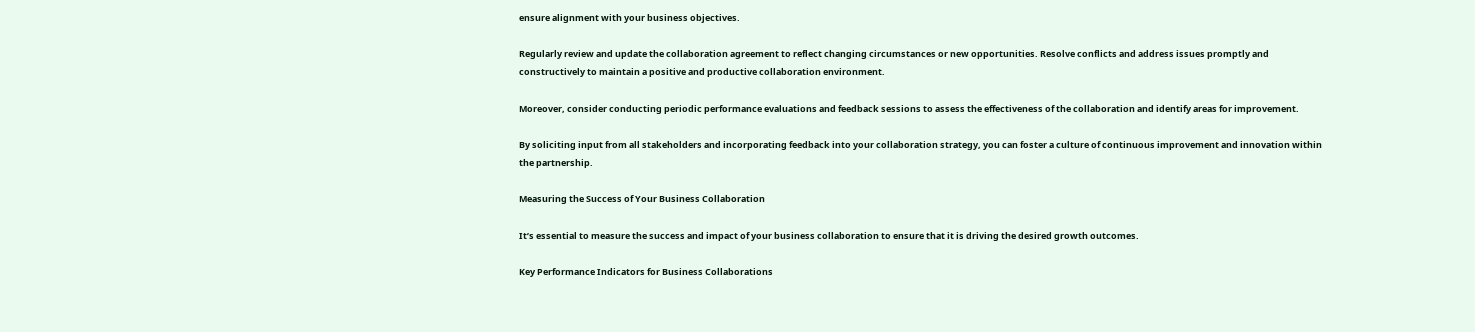ensure alignment with your business objectives.

Regularly review and update the collaboration agreement to reflect changing circumstances or new opportunities. Resolve conflicts and address issues promptly and constructively to maintain a positive and productive collaboration environment.

Moreover, consider conducting periodic performance evaluations and feedback sessions to assess the effectiveness of the collaboration and identify areas for improvement.

By soliciting input from all stakeholders and incorporating feedback into your collaboration strategy, you can foster a culture of continuous improvement and innovation within the partnership.

Measuring the Success of Your Business Collaboration

It’s essential to measure the success and impact of your business collaboration to ensure that it is driving the desired growth outcomes.

Key Performance Indicators for Business Collaborations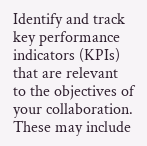Identify and track key performance indicators (KPIs) that are relevant to the objectives of your collaboration. These may include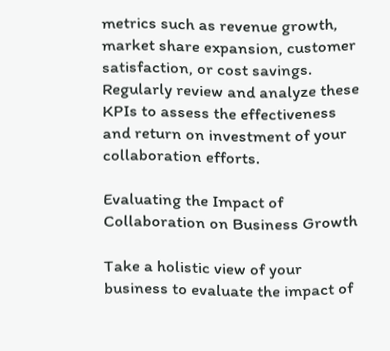metrics such as revenue growth, market share expansion, customer satisfaction, or cost savings. Regularly review and analyze these KPIs to assess the effectiveness and return on investment of your collaboration efforts.

Evaluating the Impact of Collaboration on Business Growth

Take a holistic view of your business to evaluate the impact of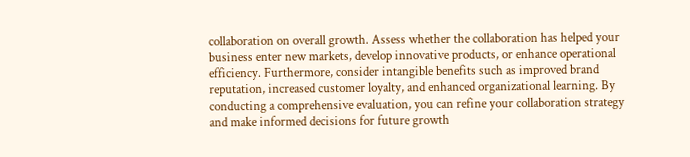collaboration on overall growth. Assess whether the collaboration has helped your business enter new markets, develop innovative products, or enhance operational efficiency. Furthermore, consider intangible benefits such as improved brand reputation, increased customer loyalty, and enhanced organizational learning. By conducting a comprehensive evaluation, you can refine your collaboration strategy and make informed decisions for future growth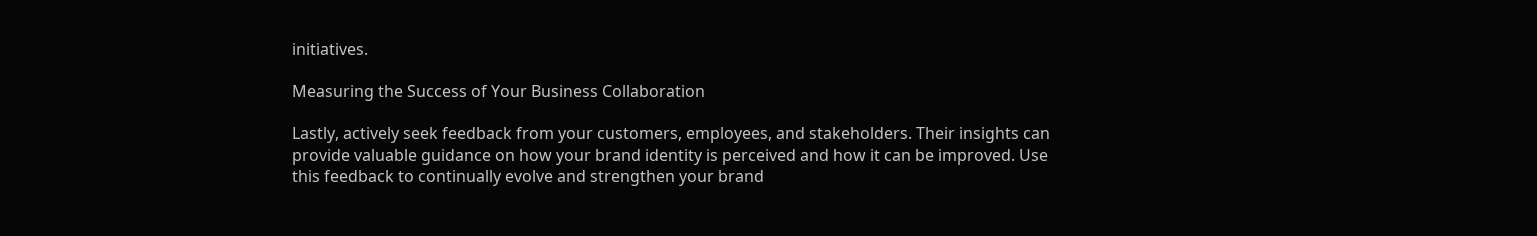initiatives.

Measuring the Success of Your Business Collaboration

Lastly, actively seek feedback from your customers, employees, and stakeholders. Their insights can provide valuable guidance on how your brand identity is perceived and how it can be improved. Use this feedback to continually evolve and strengthen your brand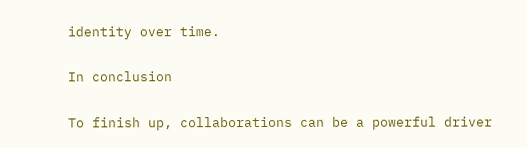identity over time.

In conclusion

To finish up, collaborations can be a powerful driver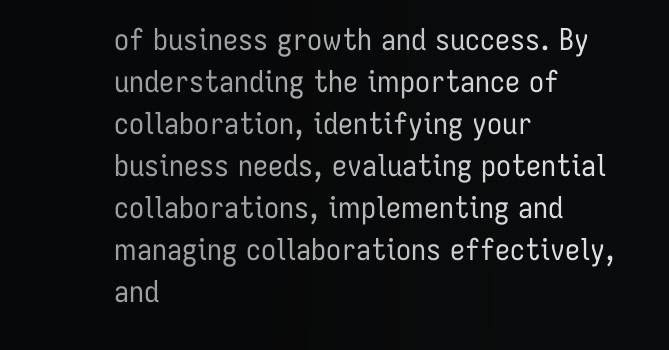of business growth and success. By understanding the importance of collaboration, identifying your business needs, evaluating potential collaborations, implementing and managing collaborations effectively, and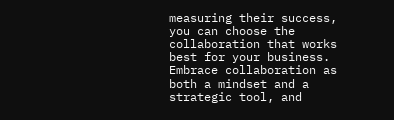measuring their success, you can choose the collaboration that works best for your business. Embrace collaboration as both a mindset and a strategic tool, and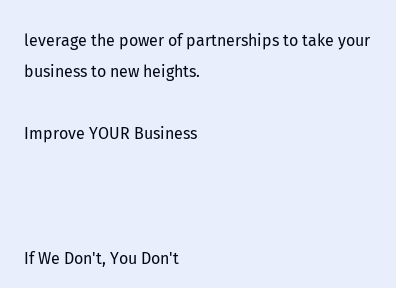leverage the power of partnerships to take your business to new heights.

Improve YOUR Business



If We Don't, You Don't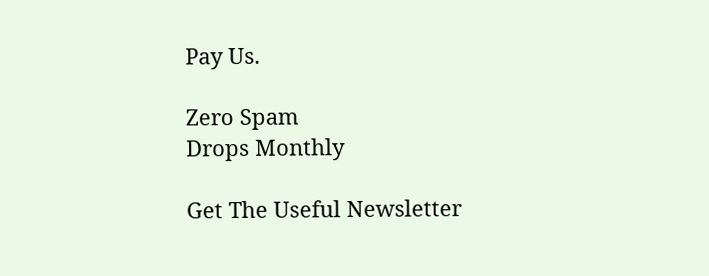Pay Us.

Zero Spam
Drops Monthly

Get The Useful Newsletter